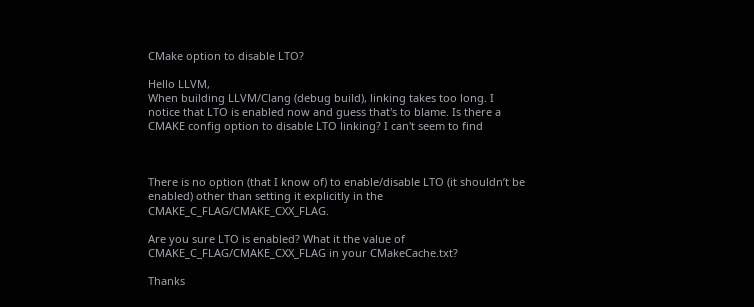CMake option to disable LTO?

Hello LLVM,
When building LLVM/Clang (debug build), linking takes too long. I
notice that LTO is enabled now and guess that's to blame. Is there a
CMAKE config option to disable LTO linking? I can't seem to find



There is no option (that I know of) to enable/disable LTO (it shouldn’t be enabled) other than setting it explicitly in the CMAKE_C_FLAG/CMAKE_CXX_FLAG.

Are you sure LTO is enabled? What it the value of CMAKE_C_FLAG/CMAKE_CXX_FLAG in your CMakeCache.txt?

Thanks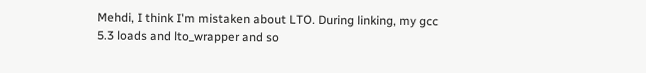Mehdi, I think I'm mistaken about LTO. During linking, my gcc
5.3 loads and lto_wrapper and so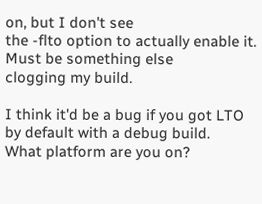on, but I don't see
the -flto option to actually enable it. Must be something else
clogging my build.

I think it'd be a bug if you got LTO by default with a debug build.
What platform are you on?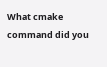What cmake command did you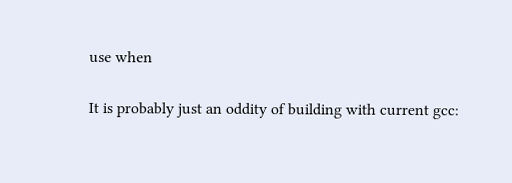use when

It is probably just an oddity of building with current gcc: